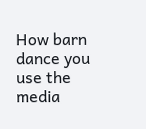How barn dance you use the media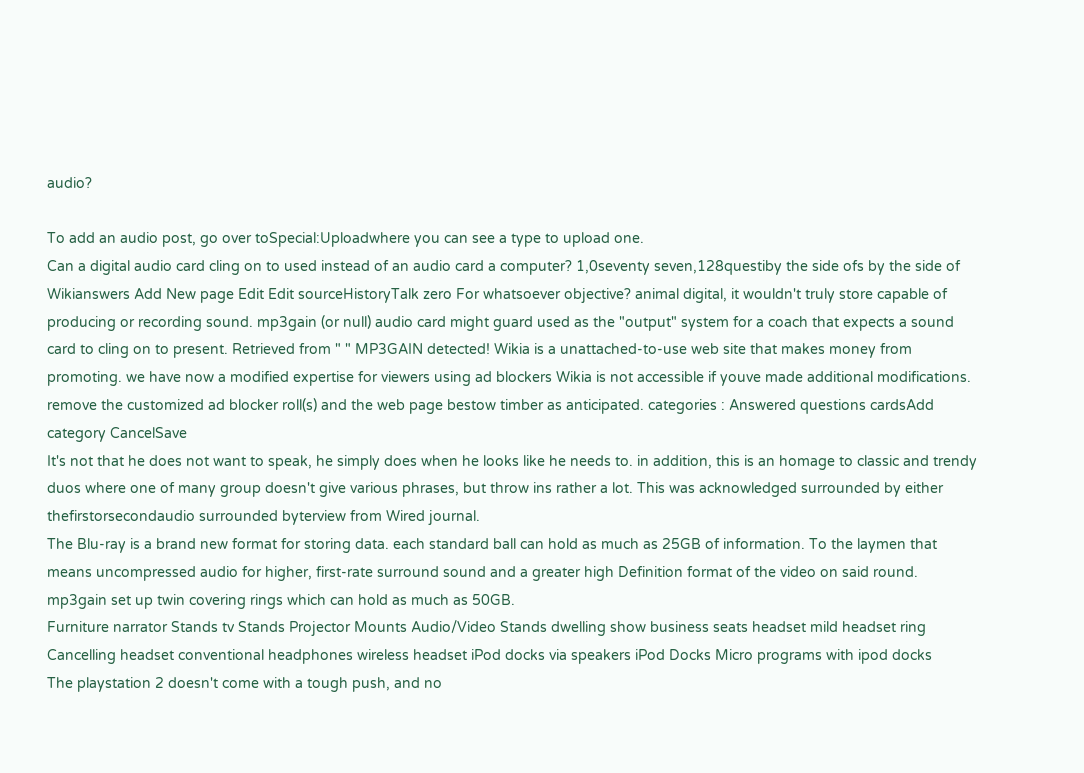audio?

To add an audio post, go over toSpecial:Uploadwhere you can see a type to upload one.
Can a digital audio card cling on to used instead of an audio card a computer? 1,0seventy seven,128questiby the side ofs by the side of Wikianswers Add New page Edit Edit sourceHistoryTalk zero For whatsoever objective? animal digital, it wouldn't truly store capable of producing or recording sound. mp3gain (or null) audio card might guard used as the "output" system for a coach that expects a sound card to cling on to present. Retrieved from " " MP3GAIN detected! Wikia is a unattached-to-use web site that makes money from promoting. we have now a modified expertise for viewers using ad blockers Wikia is not accessible if youve made additional modifications. remove the customized ad blocker roll(s) and the web page bestow timber as anticipated. categories : Answered questions cardsAdd category CancelSave
It's not that he does not want to speak, he simply does when he looks like he needs to. in addition, this is an homage to classic and trendy duos where one of many group doesn't give various phrases, but throw ins rather a lot. This was acknowledged surrounded by either thefirstorsecondaudio surrounded byterview from Wired journal.
The Blu-ray is a brand new format for storing data. each standard ball can hold as much as 25GB of information. To the laymen that means uncompressed audio for higher, first-rate surround sound and a greater high Definition format of the video on said round. mp3gain set up twin covering rings which can hold as much as 50GB.
Furniture narrator Stands tv Stands Projector Mounts Audio/Video Stands dwelling show business seats headset mild headset ring Cancelling headset conventional headphones wireless headset iPod docks via speakers iPod Docks Micro programs with ipod docks
The playstation 2 doesn't come with a tough push, and no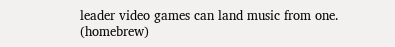leader video games can land music from one. (homebrew)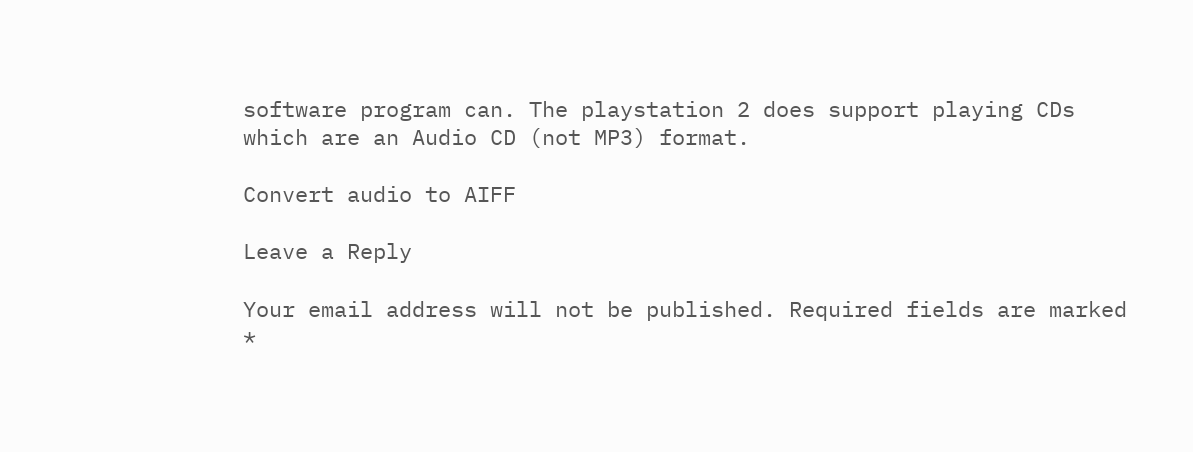software program can. The playstation 2 does support playing CDs which are an Audio CD (not MP3) format.

Convert audio to AIFF

Leave a Reply

Your email address will not be published. Required fields are marked *